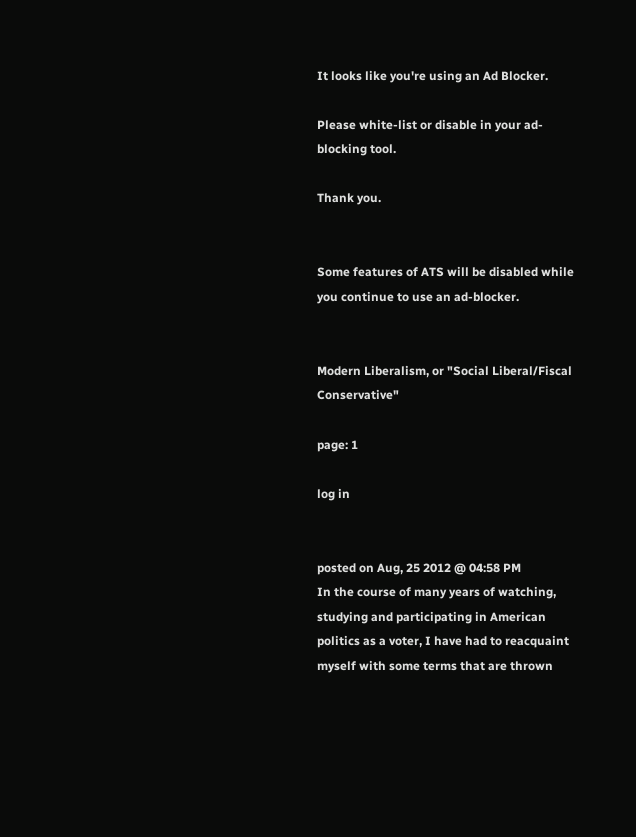It looks like you're using an Ad Blocker.

Please white-list or disable in your ad-blocking tool.

Thank you.


Some features of ATS will be disabled while you continue to use an ad-blocker.


Modern Liberalism, or "Social Liberal/Fiscal Conservative"

page: 1

log in


posted on Aug, 25 2012 @ 04:58 PM
In the course of many years of watching, studying and participating in American politics as a voter, I have had to reacquaint myself with some terms that are thrown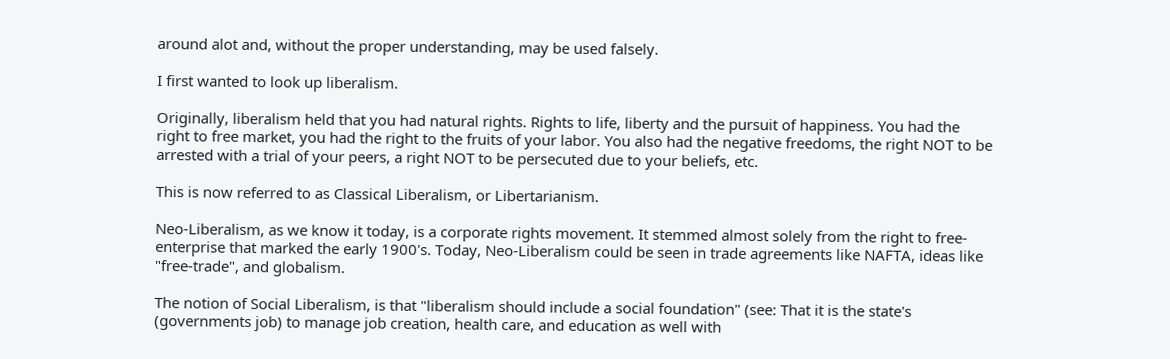around alot and, without the proper understanding, may be used falsely.

I first wanted to look up liberalism.

Originally, liberalism held that you had natural rights. Rights to life, liberty and the pursuit of happiness. You had the right to free market, you had the right to the fruits of your labor. You also had the negative freedoms, the right NOT to be arrested with a trial of your peers, a right NOT to be persecuted due to your beliefs, etc.

This is now referred to as Classical Liberalism, or Libertarianism.

Neo-Liberalism, as we know it today, is a corporate rights movement. It stemmed almost solely from the right to free-enterprise that marked the early 1900's. Today, Neo-Liberalism could be seen in trade agreements like NAFTA, ideas like "free-trade", and globalism.

The notion of Social Liberalism, is that "liberalism should include a social foundation" (see: That it is the state's (governments job) to manage job creation, health care, and education as well with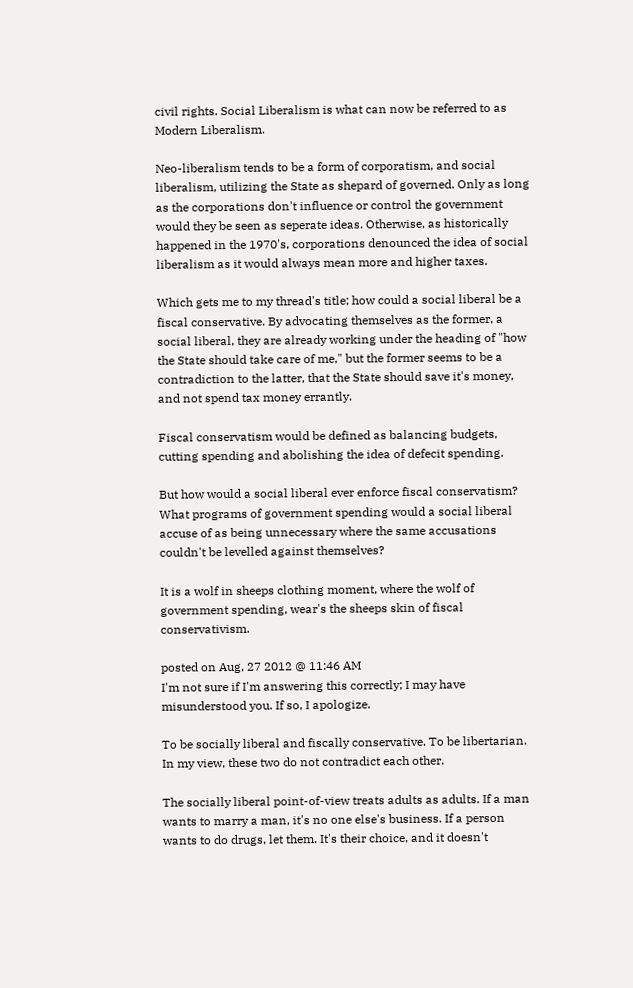civil rights. Social Liberalism is what can now be referred to as Modern Liberalism.

Neo-liberalism tends to be a form of corporatism, and social liberalism, utilizing the State as shepard of governed. Only as long as the corporations don't influence or control the government would they be seen as seperate ideas. Otherwise, as historically happened in the 1970's, corporations denounced the idea of social liberalism as it would always mean more and higher taxes.

Which gets me to my thread's title; how could a social liberal be a fiscal conservative. By advocating themselves as the former, a social liberal, they are already working under the heading of "how the State should take care of me," but the former seems to be a contradiction to the latter, that the State should save it's money, and not spend tax money errantly.

Fiscal conservatism would be defined as balancing budgets, cutting spending and abolishing the idea of defecit spending.

But how would a social liberal ever enforce fiscal conservatism? What programs of government spending would a social liberal accuse of as being unnecessary where the same accusations couldn't be levelled against themselves?

It is a wolf in sheeps clothing moment, where the wolf of government spending, wear's the sheeps skin of fiscal conservativism.

posted on Aug, 27 2012 @ 11:46 AM
I'm not sure if I'm answering this correctly; I may have misunderstood you. If so, I apologize.

To be socially liberal and fiscally conservative. To be libertarian. In my view, these two do not contradict each other.

The socially liberal point-of-view treats adults as adults. If a man wants to marry a man, it's no one else's business. If a person wants to do drugs, let them. It's their choice, and it doesn't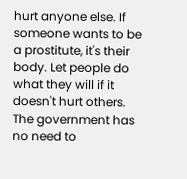hurt anyone else. If someone wants to be a prostitute, it's their body. Let people do what they will if it doesn't hurt others. The government has no need to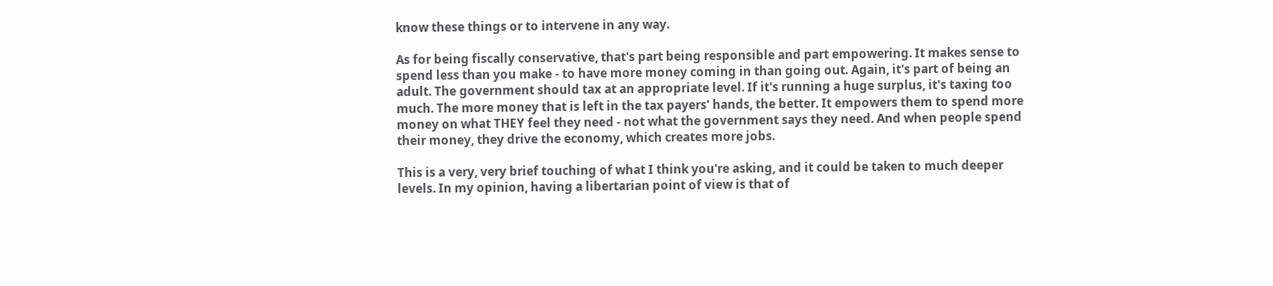know these things or to intervene in any way.

As for being fiscally conservative, that's part being responsible and part empowering. It makes sense to spend less than you make - to have more money coming in than going out. Again, it's part of being an adult. The government should tax at an appropriate level. If it's running a huge surplus, it's taxing too much. The more money that is left in the tax payers' hands, the better. It empowers them to spend more money on what THEY feel they need - not what the government says they need. And when people spend their money, they drive the economy, which creates more jobs.

This is a very, very brief touching of what I think you're asking, and it could be taken to much deeper levels. In my opinion, having a libertarian point of view is that of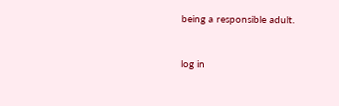being a responsible adult.


log in